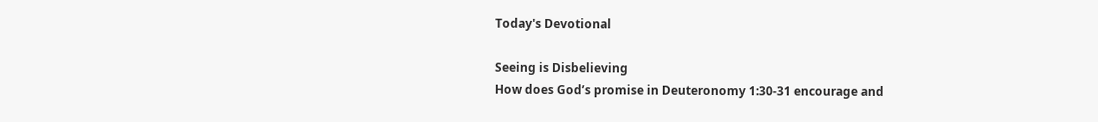Today's Devotional

Seeing is Disbelieving
How does God’s promise in Deuteronomy 1:30-31 encourage and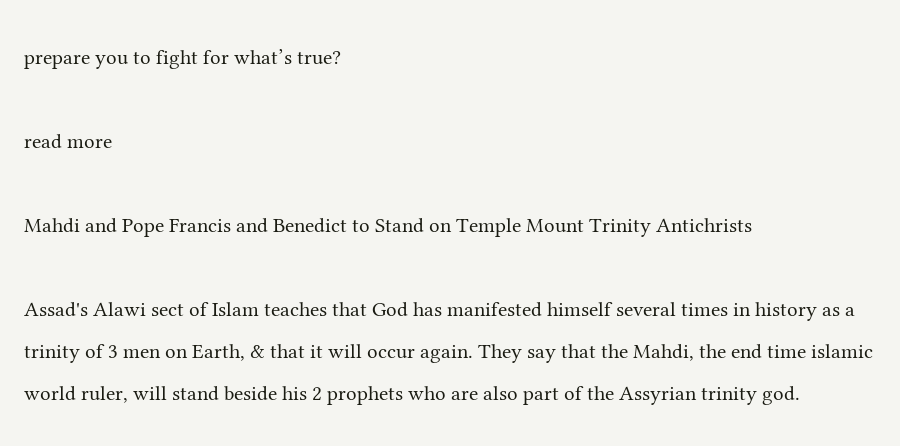prepare you to fight for what’s true?

read more

Mahdi and Pope Francis and Benedict to Stand on Temple Mount Trinity Antichrists

Assad's Alawi sect of Islam teaches that God has manifested himself several times in history as a trinity of 3 men on Earth, & that it will occur again. They say that the Mahdi, the end time islamic world ruler, will stand beside his 2 prophets who are also part of the Assyrian trinity god.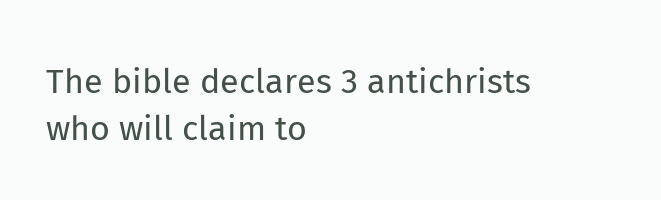The bible declares 3 antichrists who will claim to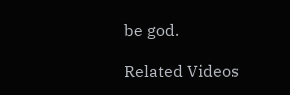be god.

Related Videos